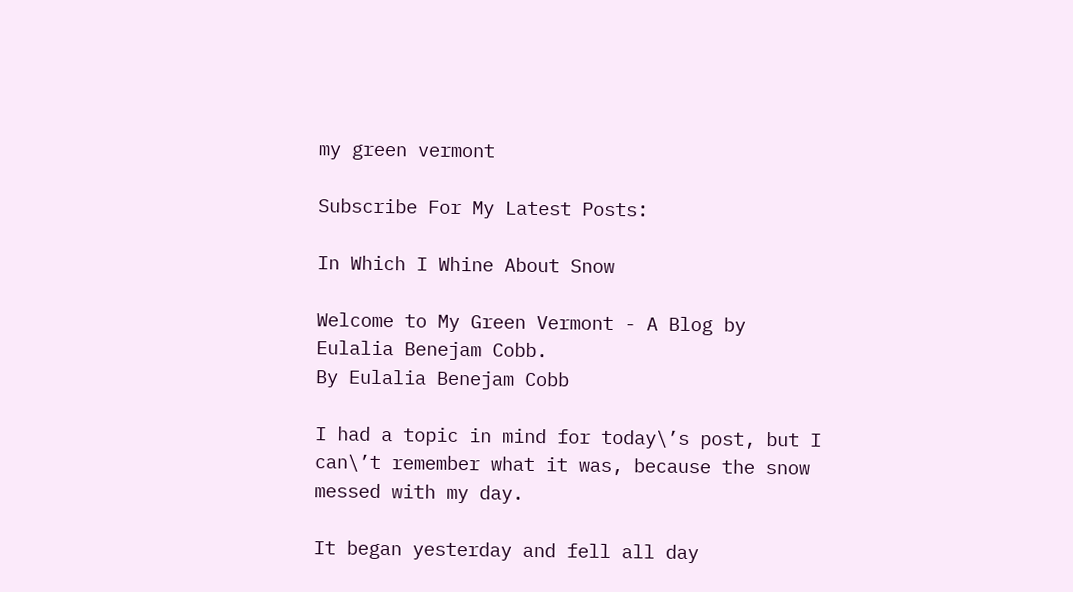my green vermont

Subscribe For My Latest Posts:

In Which I Whine About Snow

Welcome to My Green Vermont - A Blog by Eulalia Benejam Cobb.
By Eulalia Benejam Cobb

I had a topic in mind for today\’s post, but I can\’t remember what it was, because the snow messed with my day.

It began yesterday and fell all day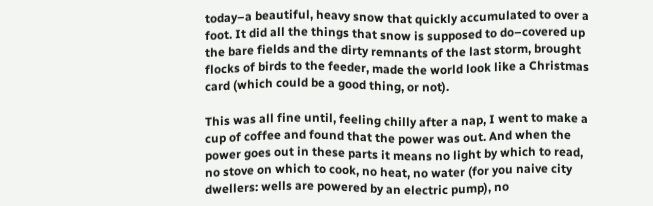today–a beautiful, heavy snow that quickly accumulated to over a foot. It did all the things that snow is supposed to do–covered up the bare fields and the dirty remnants of the last storm, brought flocks of birds to the feeder, made the world look like a Christmas card (which could be a good thing, or not).

This was all fine until, feeling chilly after a nap, I went to make a cup of coffee and found that the power was out. And when the power goes out in these parts it means no light by which to read, no stove on which to cook, no heat, no water (for you naive city dwellers: wells are powered by an electric pump), no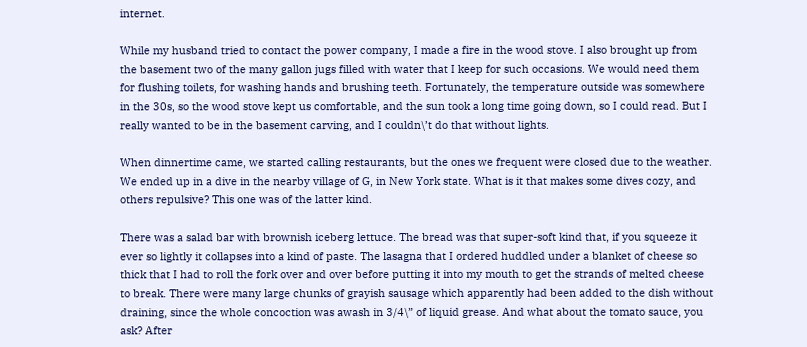internet.

While my husband tried to contact the power company, I made a fire in the wood stove. I also brought up from the basement two of the many gallon jugs filled with water that I keep for such occasions. We would need them for flushing toilets, for washing hands and brushing teeth. Fortunately, the temperature outside was somewhere in the 30s, so the wood stove kept us comfortable, and the sun took a long time going down, so I could read. But I really wanted to be in the basement carving, and I couldn\’t do that without lights.

When dinnertime came, we started calling restaurants, but the ones we frequent were closed due to the weather. We ended up in a dive in the nearby village of G, in New York state. What is it that makes some dives cozy, and others repulsive? This one was of the latter kind.

There was a salad bar with brownish iceberg lettuce. The bread was that super-soft kind that, if you squeeze it ever so lightly it collapses into a kind of paste. The lasagna that I ordered huddled under a blanket of cheese so thick that I had to roll the fork over and over before putting it into my mouth to get the strands of melted cheese to break. There were many large chunks of grayish sausage which apparently had been added to the dish without draining, since the whole concoction was awash in 3/4\” of liquid grease. And what about the tomato sauce, you ask? After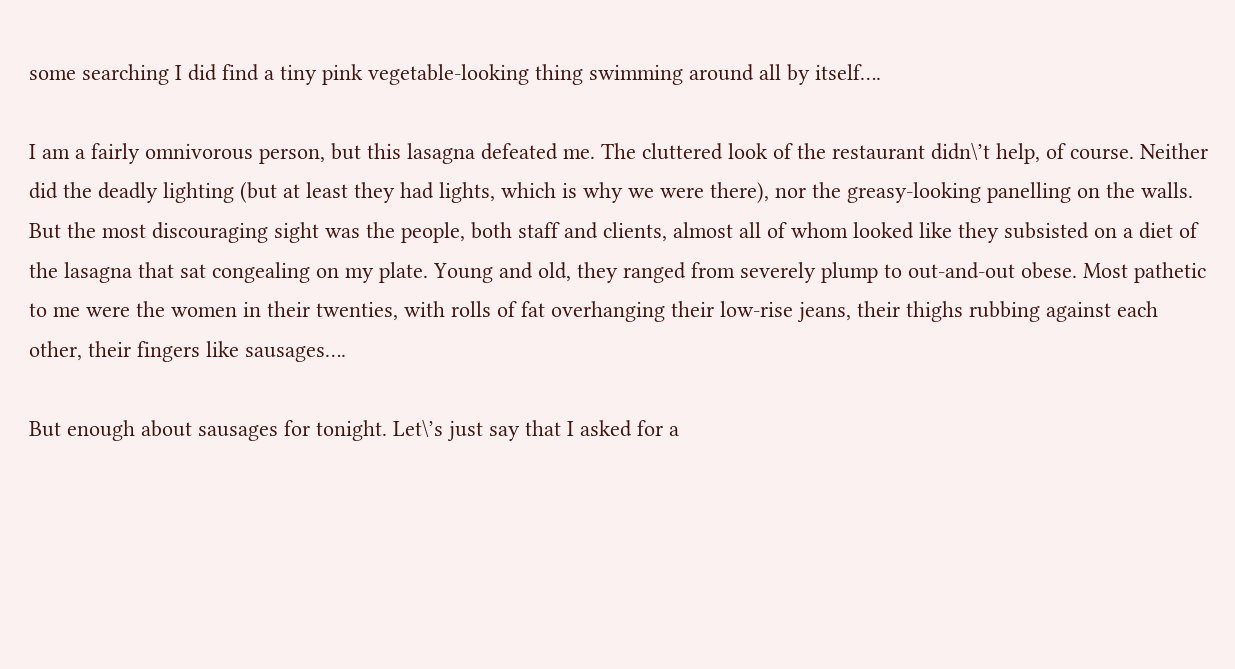some searching I did find a tiny pink vegetable-looking thing swimming around all by itself….

I am a fairly omnivorous person, but this lasagna defeated me. The cluttered look of the restaurant didn\’t help, of course. Neither did the deadly lighting (but at least they had lights, which is why we were there), nor the greasy-looking panelling on the walls. But the most discouraging sight was the people, both staff and clients, almost all of whom looked like they subsisted on a diet of the lasagna that sat congealing on my plate. Young and old, they ranged from severely plump to out-and-out obese. Most pathetic to me were the women in their twenties, with rolls of fat overhanging their low-rise jeans, their thighs rubbing against each other, their fingers like sausages….

But enough about sausages for tonight. Let\’s just say that I asked for a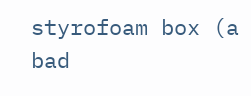styrofoam box (a bad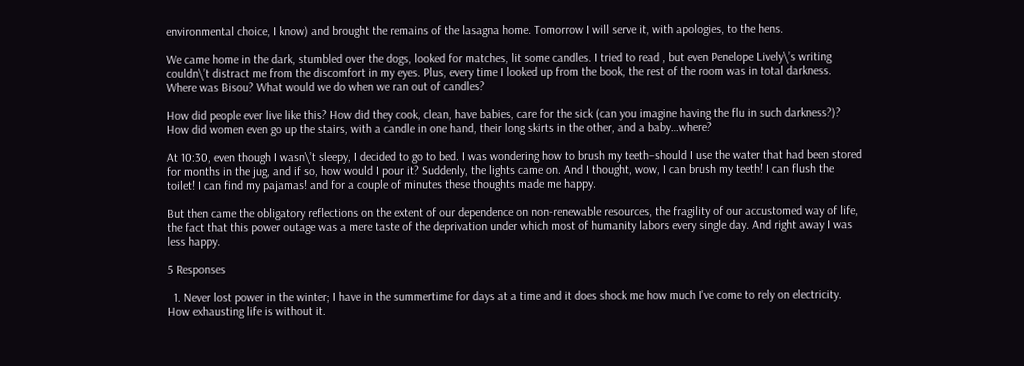environmental choice, I know) and brought the remains of the lasagna home. Tomorrow I will serve it, with apologies, to the hens.

We came home in the dark, stumbled over the dogs, looked for matches, lit some candles. I tried to read , but even Penelope Lively\’s writing couldn\’t distract me from the discomfort in my eyes. Plus, every time I looked up from the book, the rest of the room was in total darkness. Where was Bisou? What would we do when we ran out of candles?

How did people ever live like this? How did they cook, clean, have babies, care for the sick (can you imagine having the flu in such darkness?)? How did women even go up the stairs, with a candle in one hand, their long skirts in the other, and a baby…where?

At 10:30, even though I wasn\’t sleepy, I decided to go to bed. I was wondering how to brush my teeth–should I use the water that had been stored for months in the jug, and if so, how would I pour it? Suddenly, the lights came on. And I thought, wow, I can brush my teeth! I can flush the toilet! I can find my pajamas! and for a couple of minutes these thoughts made me happy.

But then came the obligatory reflections on the extent of our dependence on non-renewable resources, the fragility of our accustomed way of life, the fact that this power outage was a mere taste of the deprivation under which most of humanity labors every single day. And right away I was less happy.

5 Responses

  1. Never lost power in the winter; I have in the summertime for days at a time and it does shock me how much I've come to rely on electricity. How exhausting life is without it.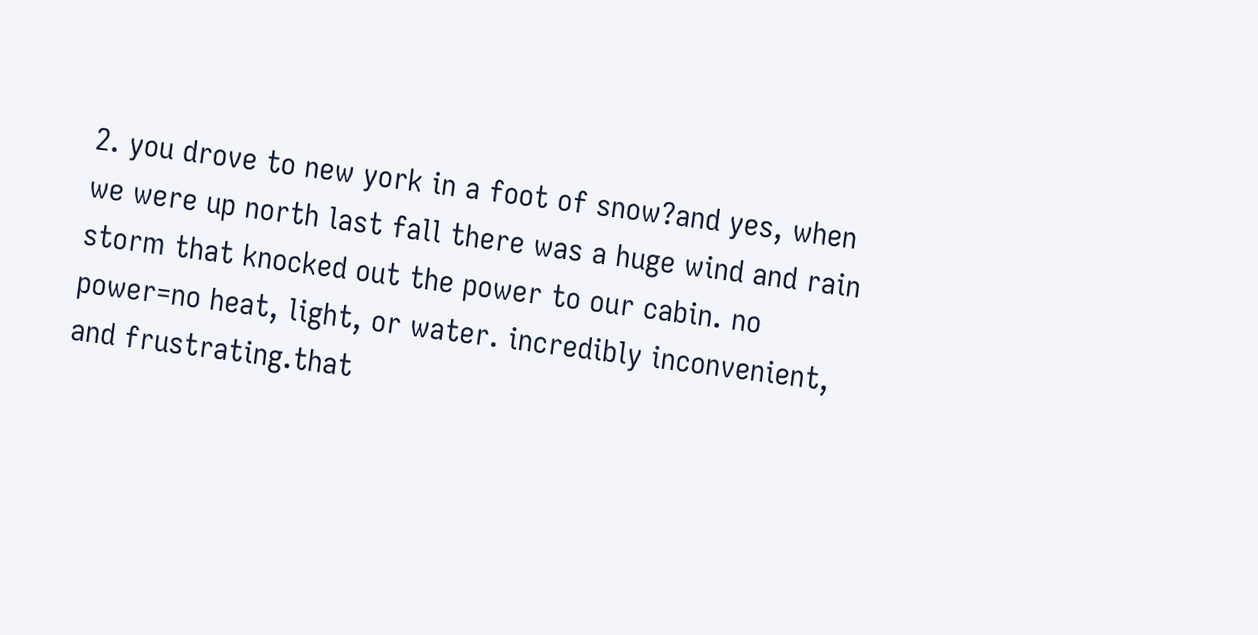2. you drove to new york in a foot of snow?and yes, when we were up north last fall there was a huge wind and rain storm that knocked out the power to our cabin. no power=no heat, light, or water. incredibly inconvenient, and frustrating.that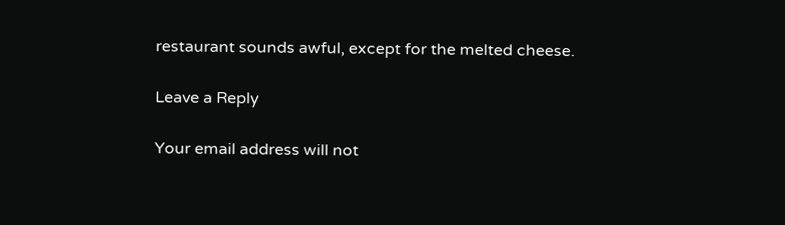restaurant sounds awful, except for the melted cheese.

Leave a Reply

Your email address will not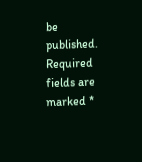be published. Required fields are marked *